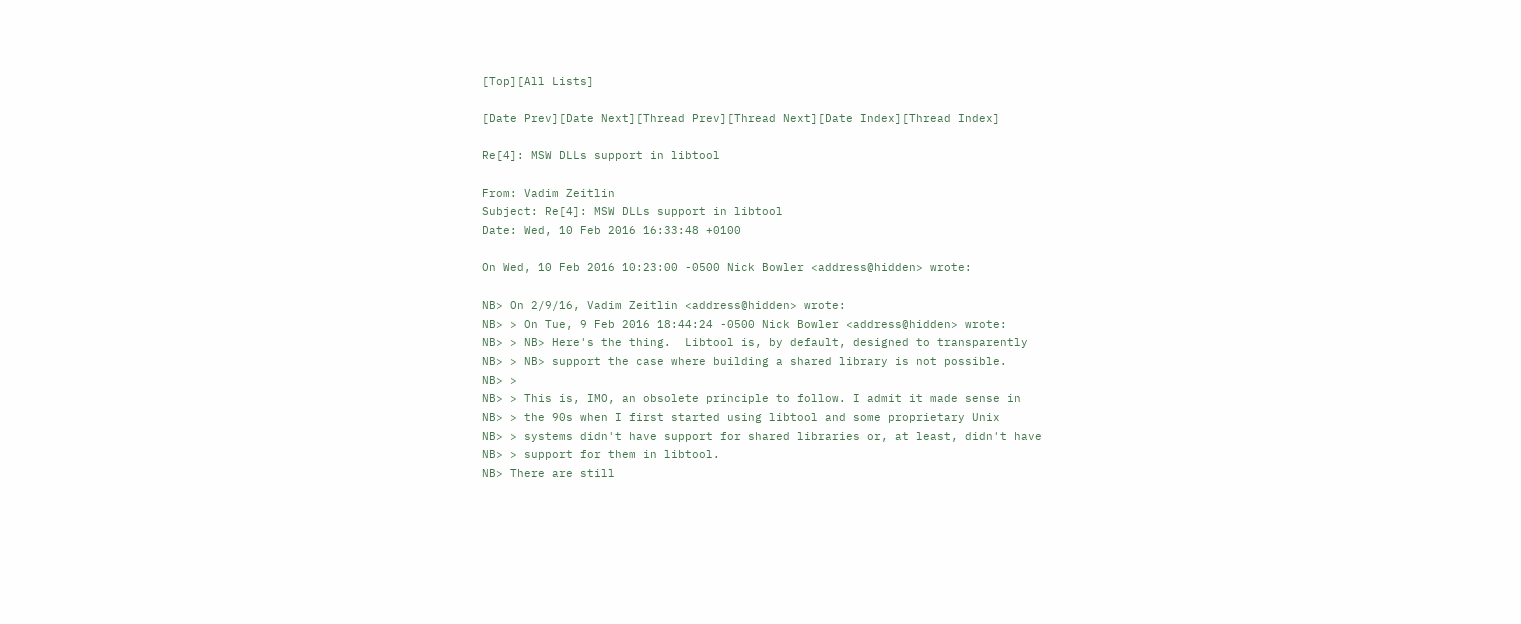[Top][All Lists]

[Date Prev][Date Next][Thread Prev][Thread Next][Date Index][Thread Index]

Re[4]: MSW DLLs support in libtool

From: Vadim Zeitlin
Subject: Re[4]: MSW DLLs support in libtool
Date: Wed, 10 Feb 2016 16:33:48 +0100

On Wed, 10 Feb 2016 10:23:00 -0500 Nick Bowler <address@hidden> wrote:

NB> On 2/9/16, Vadim Zeitlin <address@hidden> wrote:
NB> > On Tue, 9 Feb 2016 18:44:24 -0500 Nick Bowler <address@hidden> wrote:
NB> > NB> Here's the thing.  Libtool is, by default, designed to transparently
NB> > NB> support the case where building a shared library is not possible.
NB> >
NB> > This is, IMO, an obsolete principle to follow. I admit it made sense in
NB> > the 90s when I first started using libtool and some proprietary Unix
NB> > systems didn't have support for shared libraries or, at least, didn't have
NB> > support for them in libtool.
NB> There are still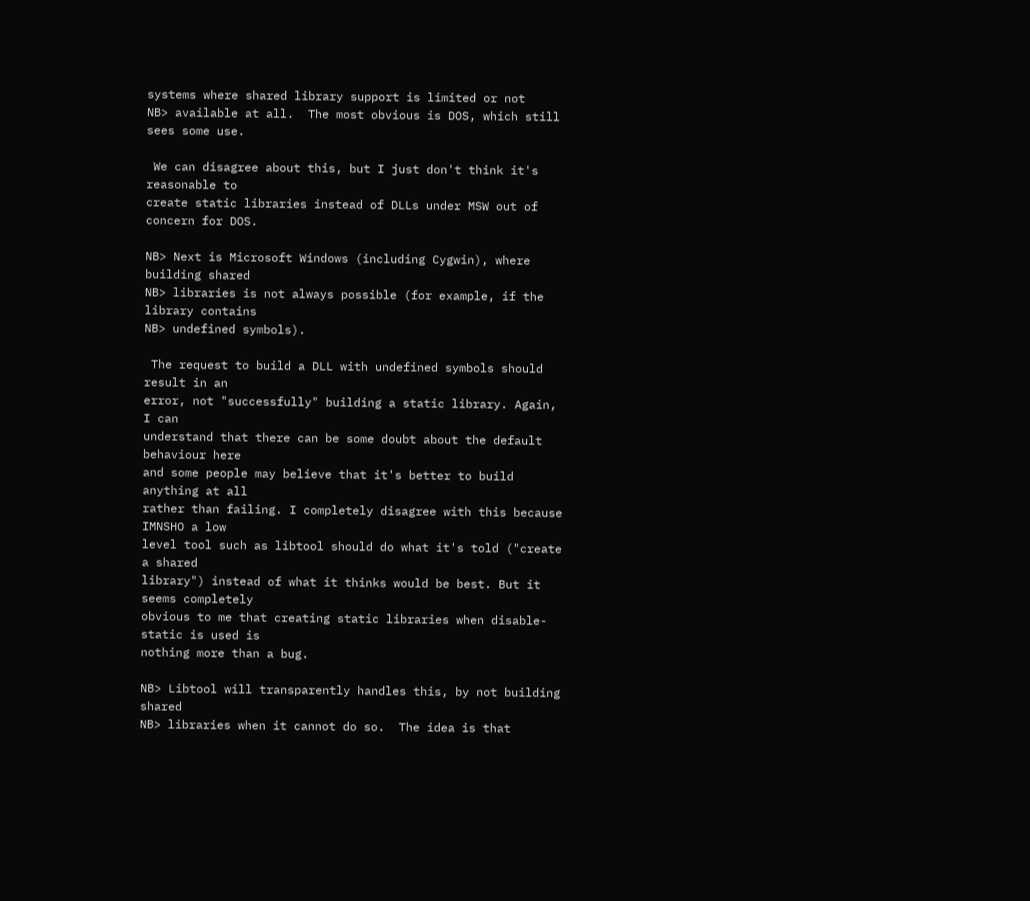systems where shared library support is limited or not
NB> available at all.  The most obvious is DOS, which still sees some use.

 We can disagree about this, but I just don't think it's reasonable to
create static libraries instead of DLLs under MSW out of concern for DOS.

NB> Next is Microsoft Windows (including Cygwin), where building shared
NB> libraries is not always possible (for example, if the library contains
NB> undefined symbols).

 The request to build a DLL with undefined symbols should result in an
error, not "successfully" building a static library. Again, I can
understand that there can be some doubt about the default behaviour here
and some people may believe that it's better to build anything at all
rather than failing. I completely disagree with this because IMNSHO a low
level tool such as libtool should do what it's told ("create a shared
library") instead of what it thinks would be best. But it seems completely
obvious to me that creating static libraries when disable-static is used is
nothing more than a bug.

NB> Libtool will transparently handles this, by not building shared
NB> libraries when it cannot do so.  The idea is that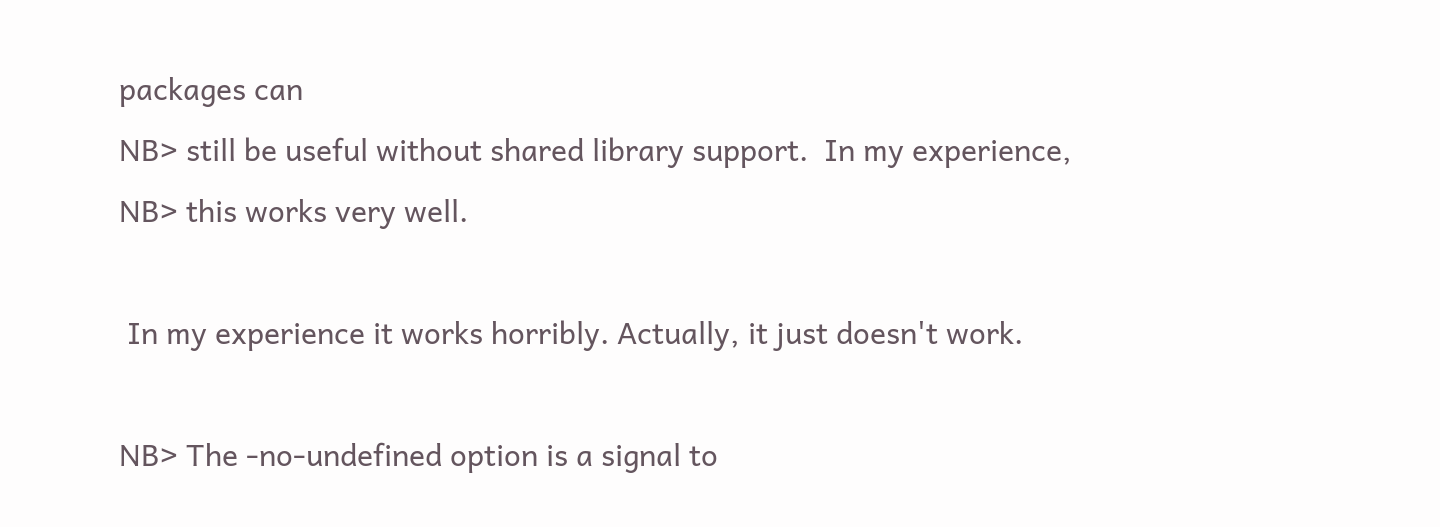packages can
NB> still be useful without shared library support.  In my experience,
NB> this works very well.

 In my experience it works horribly. Actually, it just doesn't work.

NB> The -no-undefined option is a signal to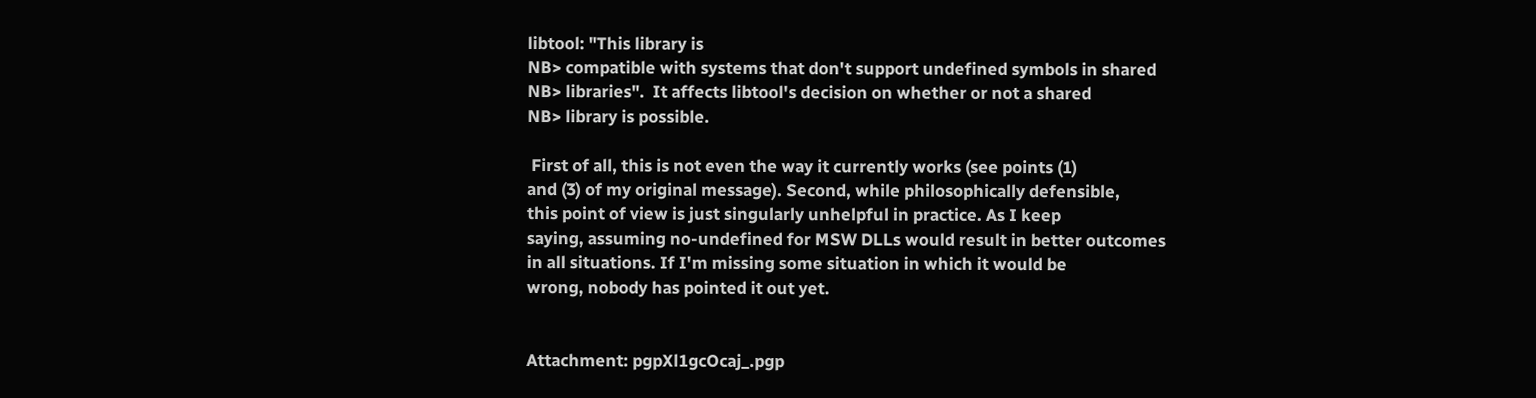libtool: "This library is
NB> compatible with systems that don't support undefined symbols in shared
NB> libraries".  It affects libtool's decision on whether or not a shared
NB> library is possible.

 First of all, this is not even the way it currently works (see points (1)
and (3) of my original message). Second, while philosophically defensible,
this point of view is just singularly unhelpful in practice. As I keep
saying, assuming no-undefined for MSW DLLs would result in better outcomes
in all situations. If I'm missing some situation in which it would be
wrong, nobody has pointed it out yet.


Attachment: pgpXl1gcOcaj_.pgp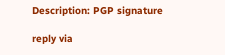Description: PGP signature

reply via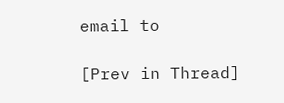email to

[Prev in Thread]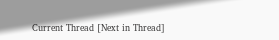Current Thread [Next in Thread]